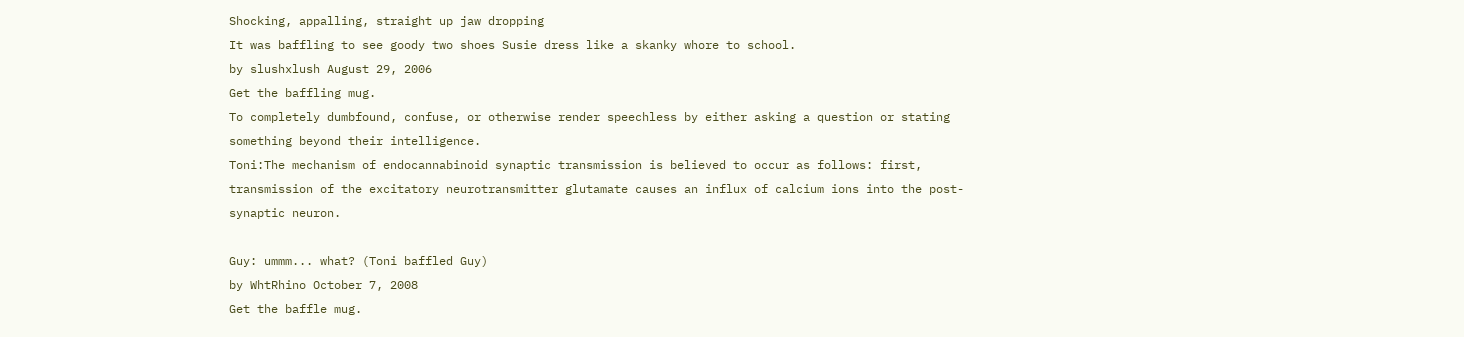Shocking, appalling, straight up jaw dropping
It was baffling to see goody two shoes Susie dress like a skanky whore to school.
by slushxlush August 29, 2006
Get the baffling mug.
To completely dumbfound, confuse, or otherwise render speechless by either asking a question or stating something beyond their intelligence.
Toni:The mechanism of endocannabinoid synaptic transmission is believed to occur as follows: first, transmission of the excitatory neurotransmitter glutamate causes an influx of calcium ions into the post-synaptic neuron.

Guy: ummm... what? (Toni baffled Guy)
by WhtRhino October 7, 2008
Get the baffle mug.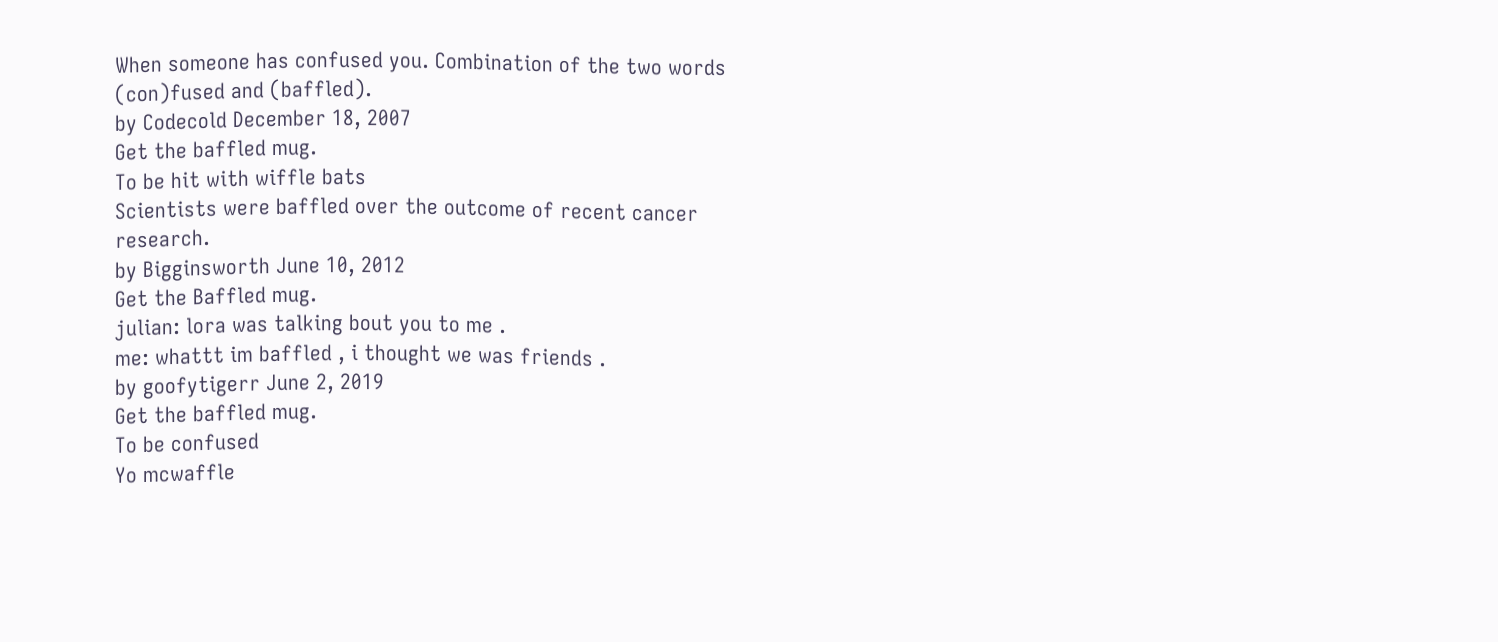When someone has confused you. Combination of the two words (con)fused and (baffled).
by Codecold December 18, 2007
Get the baffled mug.
To be hit with wiffle bats
Scientists were baffled over the outcome of recent cancer research.
by Bigginsworth June 10, 2012
Get the Baffled mug.
julian: lora was talking bout you to me .
me: whattt im baffled , i thought we was friends .
by goofytigerr June 2, 2019
Get the baffled mug.
To be confused
Yo mcwaffle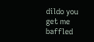dildo you get me baffled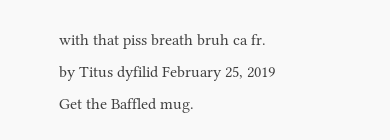with that piss breath bruh ca fr.
by Titus dyfilid February 25, 2019
Get the Baffled mug.